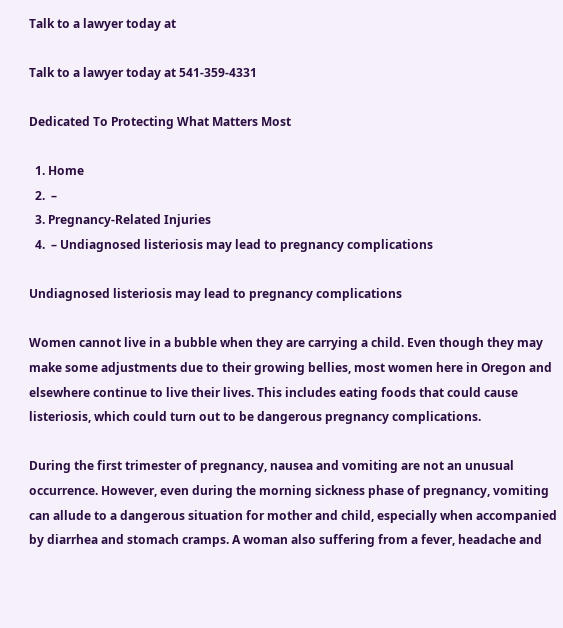Talk to a lawyer today at

Talk to a lawyer today at 541-359-4331

Dedicated To Protecting What Matters Most

  1. Home
  2.  –
  3. Pregnancy-Related Injuries
  4.  – Undiagnosed listeriosis may lead to pregnancy complications

Undiagnosed listeriosis may lead to pregnancy complications

Women cannot live in a bubble when they are carrying a child. Even though they may make some adjustments due to their growing bellies, most women here in Oregon and elsewhere continue to live their lives. This includes eating foods that could cause listeriosis, which could turn out to be dangerous pregnancy complications.

During the first trimester of pregnancy, nausea and vomiting are not an unusual occurrence. However, even during the morning sickness phase of pregnancy, vomiting can allude to a dangerous situation for mother and child, especially when accompanied by diarrhea and stomach cramps. A woman also suffering from a fever, headache and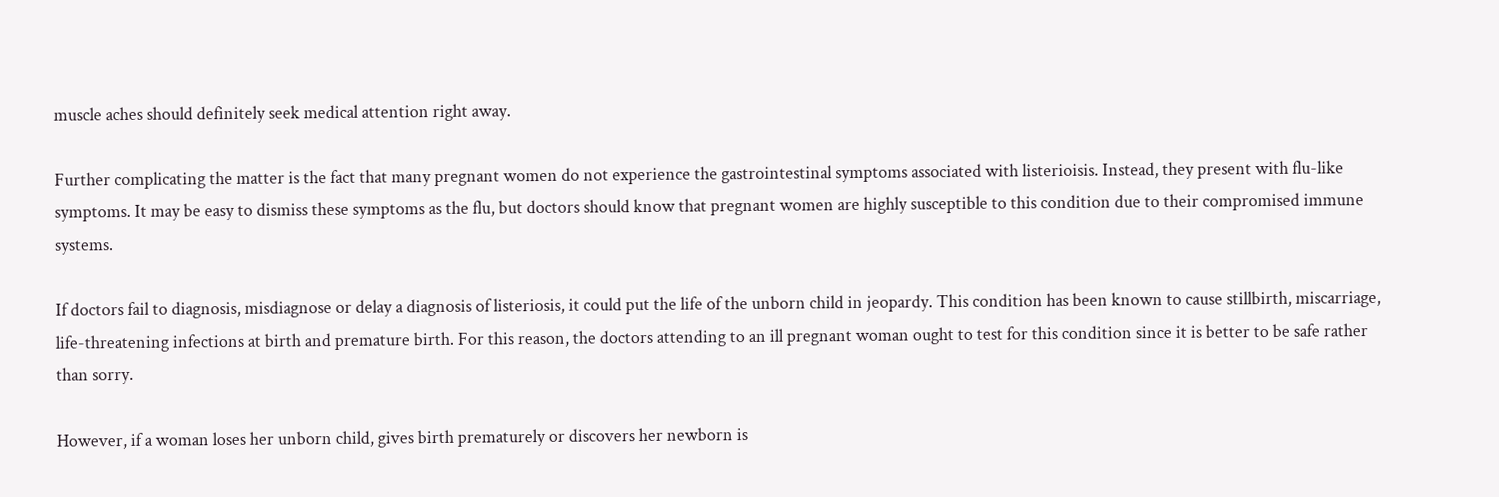muscle aches should definitely seek medical attention right away.

Further complicating the matter is the fact that many pregnant women do not experience the gastrointestinal symptoms associated with listerioisis. Instead, they present with flu-like symptoms. It may be easy to dismiss these symptoms as the flu, but doctors should know that pregnant women are highly susceptible to this condition due to their compromised immune systems.

If doctors fail to diagnosis, misdiagnose or delay a diagnosis of listeriosis, it could put the life of the unborn child in jeopardy. This condition has been known to cause stillbirth, miscarriage, life-threatening infections at birth and premature birth. For this reason, the doctors attending to an ill pregnant woman ought to test for this condition since it is better to be safe rather than sorry.

However, if a woman loses her unborn child, gives birth prematurely or discovers her newborn is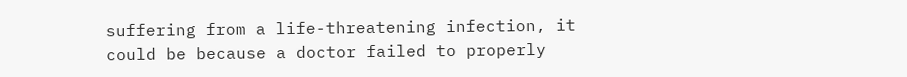suffering from a life-threatening infection, it could be because a doctor failed to properly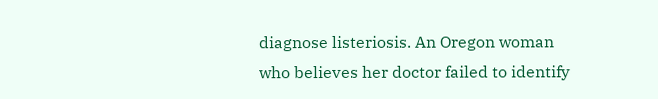diagnose listeriosis. An Oregon woman who believes her doctor failed to identify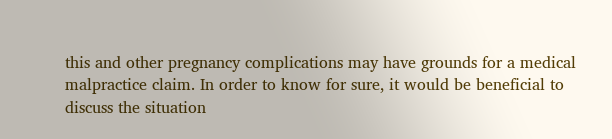this and other pregnancy complications may have grounds for a medical malpractice claim. In order to know for sure, it would be beneficial to discuss the situation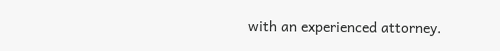with an experienced attorney.